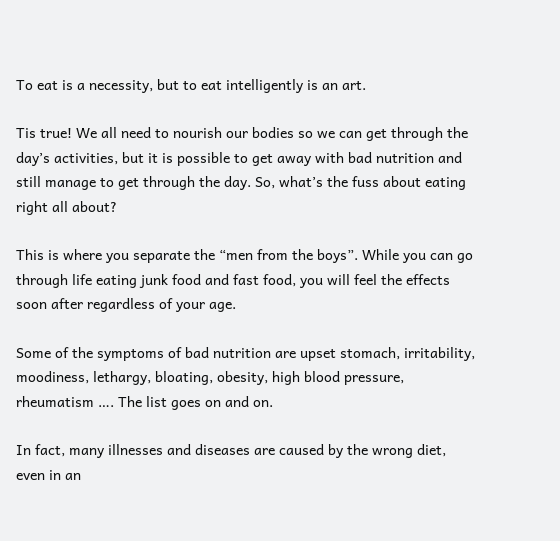To eat is a necessity, but to eat intelligently is an art.

Tis true! We all need to nourish our bodies so we can get through the day’s activities, but it is possible to get away with bad nutrition and still manage to get through the day. So, what’s the fuss about eating right all about?

This is where you separate the “men from the boys”. While you can go through life eating junk food and fast food, you will feel the effects soon after regardless of your age.

Some of the symptoms of bad nutrition are upset stomach, irritability, moodiness, lethargy, bloating, obesity, high blood pressure, rheumatism …. The list goes on and on.

In fact, many illnesses and diseases are caused by the wrong diet, even in an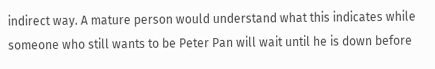indirect way. A mature person would understand what this indicates while someone who still wants to be Peter Pan will wait until he is down before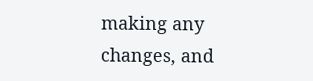making any changes, and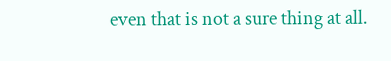even that is not a sure thing at all.